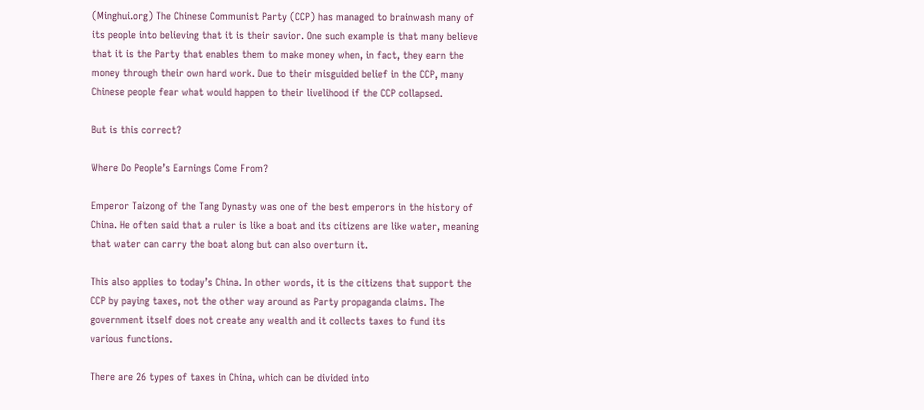(Minghui.org) The Chinese Communist Party (CCP) has managed to brainwash many of its people into believing that it is their savior. One such example is that many believe that it is the Party that enables them to make money when, in fact, they earn the money through their own hard work. Due to their misguided belief in the CCP, many Chinese people fear what would happen to their livelihood if the CCP collapsed.

But is this correct?

Where Do People’s Earnings Come From?

Emperor Taizong of the Tang Dynasty was one of the best emperors in the history of China. He often said that a ruler is like a boat and its citizens are like water, meaning that water can carry the boat along but can also overturn it.

This also applies to today’s China. In other words, it is the citizens that support the CCP by paying taxes, not the other way around as Party propaganda claims. The government itself does not create any wealth and it collects taxes to fund its various functions.

There are 26 types of taxes in China, which can be divided into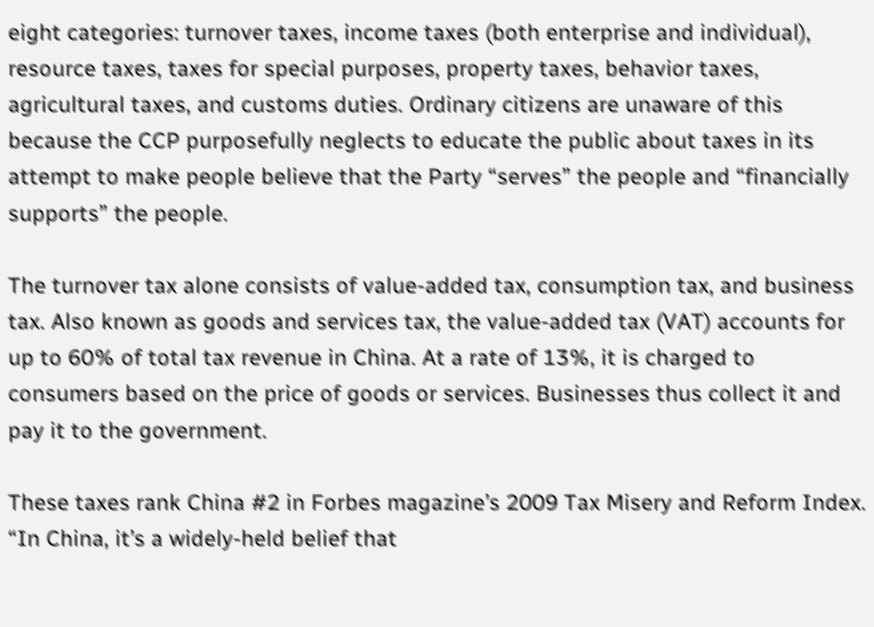eight categories: turnover taxes, income taxes (both enterprise and individual), resource taxes, taxes for special purposes, property taxes, behavior taxes, agricultural taxes, and customs duties. Ordinary citizens are unaware of this because the CCP purposefully neglects to educate the public about taxes in its attempt to make people believe that the Party “serves” the people and “financially supports” the people.

The turnover tax alone consists of value-added tax, consumption tax, and business tax. Also known as goods and services tax, the value-added tax (VAT) accounts for up to 60% of total tax revenue in China. At a rate of 13%, it is charged to consumers based on the price of goods or services. Businesses thus collect it and pay it to the government.

These taxes rank China #2 in Forbes magazine’s 2009 Tax Misery and Reform Index. “In China, it’s a widely-held belief that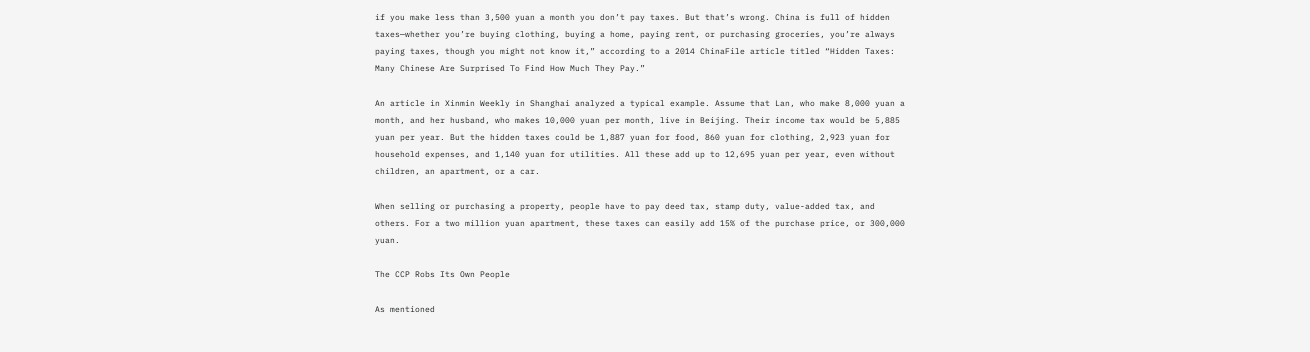if you make less than 3,500 yuan a month you don’t pay taxes. But that’s wrong. China is full of hidden taxes—whether you’re buying clothing, buying a home, paying rent, or purchasing groceries, you’re always paying taxes, though you might not know it,” according to a 2014 ChinaFile article titled “Hidden Taxes: Many Chinese Are Surprised To Find How Much They Pay.”

An article in Xinmin Weekly in Shanghai analyzed a typical example. Assume that Lan, who make 8,000 yuan a month, and her husband, who makes 10,000 yuan per month, live in Beijing. Their income tax would be 5,885 yuan per year. But the hidden taxes could be 1,887 yuan for food, 860 yuan for clothing, 2,923 yuan for household expenses, and 1,140 yuan for utilities. All these add up to 12,695 yuan per year, even without children, an apartment, or a car.

When selling or purchasing a property, people have to pay deed tax, stamp duty, value-added tax, and others. For a two million yuan apartment, these taxes can easily add 15% of the purchase price, or 300,000 yuan.

The CCP Robs Its Own People

As mentioned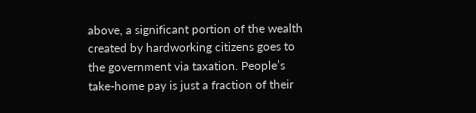above, a significant portion of the wealth created by hardworking citizens goes to the government via taxation. People’s take-home pay is just a fraction of their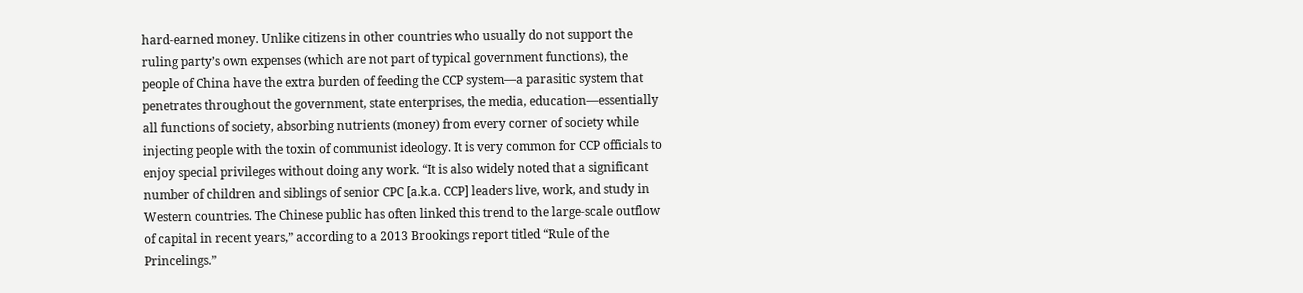hard-earned money. Unlike citizens in other countries who usually do not support the ruling party’s own expenses (which are not part of typical government functions), the people of China have the extra burden of feeding the CCP system—a parasitic system that penetrates throughout the government, state enterprises, the media, education—essentially all functions of society, absorbing nutrients (money) from every corner of society while injecting people with the toxin of communist ideology. It is very common for CCP officials to enjoy special privileges without doing any work. “It is also widely noted that a significant number of children and siblings of senior CPC [a.k.a. CCP] leaders live, work, and study in Western countries. The Chinese public has often linked this trend to the large-scale outflow of capital in recent years,” according to a 2013 Brookings report titled “Rule of the Princelings.”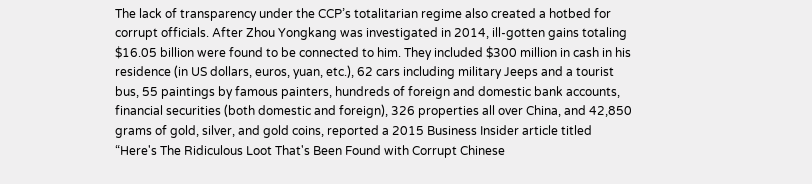The lack of transparency under the CCP’s totalitarian regime also created a hotbed for corrupt officials. After Zhou Yongkang was investigated in 2014, ill-gotten gains totaling $16.05 billion were found to be connected to him. They included $300 million in cash in his residence (in US dollars, euros, yuan, etc.), 62 cars including military Jeeps and a tourist bus, 55 paintings by famous painters, hundreds of foreign and domestic bank accounts, financial securities (both domestic and foreign), 326 properties all over China, and 42,850 grams of gold, silver, and gold coins, reported a 2015 Business Insider article titled “Here's The Ridiculous Loot That's Been Found with Corrupt Chinese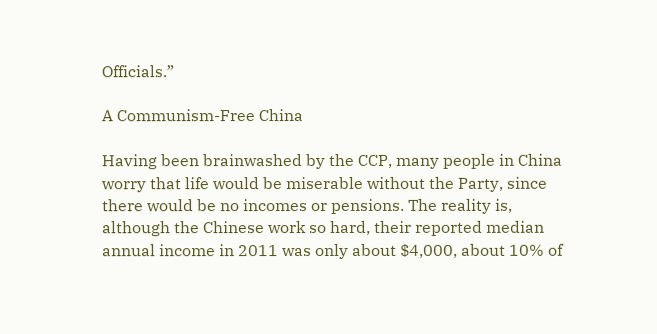Officials.”

A Communism-Free China

Having been brainwashed by the CCP, many people in China worry that life would be miserable without the Party, since there would be no incomes or pensions. The reality is, although the Chinese work so hard, their reported median annual income in 2011 was only about $4,000, about 10% of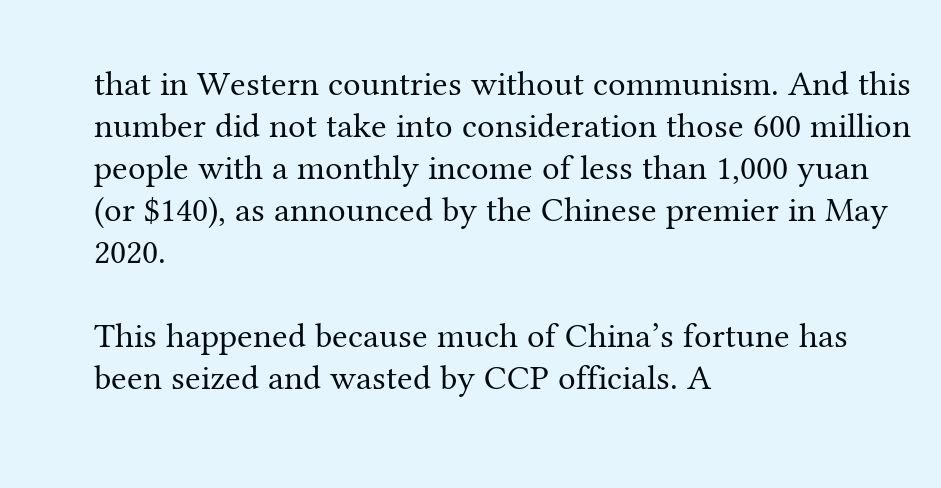that in Western countries without communism. And this number did not take into consideration those 600 million people with a monthly income of less than 1,000 yuan (or $140), as announced by the Chinese premier in May 2020.

This happened because much of China’s fortune has been seized and wasted by CCP officials. A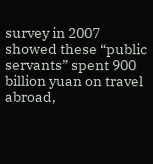survey in 2007 showed these “public servants” spent 900 billion yuan on travel abroad,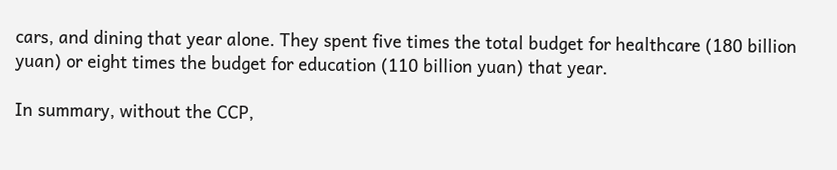cars, and dining that year alone. They spent five times the total budget for healthcare (180 billion yuan) or eight times the budget for education (110 billion yuan) that year.

In summary, without the CCP,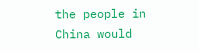the people in China would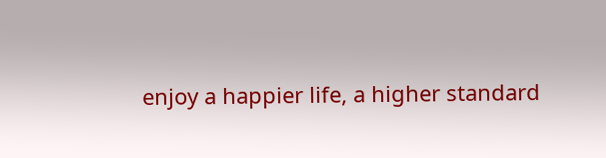enjoy a happier life, a higher standard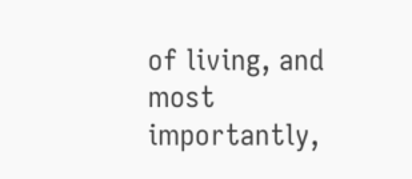of living, and most importantly,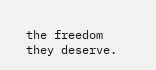the freedom they deserve.